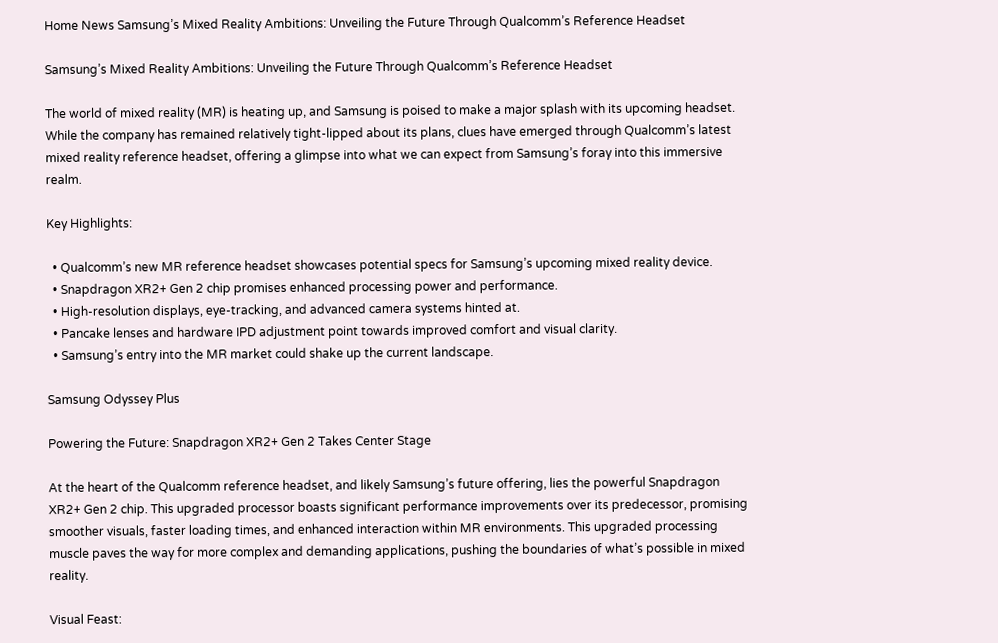Home News Samsung’s Mixed Reality Ambitions: Unveiling the Future Through Qualcomm’s Reference Headset

Samsung’s Mixed Reality Ambitions: Unveiling the Future Through Qualcomm’s Reference Headset

The world of mixed reality (MR) is heating up, and Samsung is poised to make a major splash with its upcoming headset. While the company has remained relatively tight-lipped about its plans, clues have emerged through Qualcomm’s latest mixed reality reference headset, offering a glimpse into what we can expect from Samsung’s foray into this immersive realm.

Key Highlights:

  • Qualcomm’s new MR reference headset showcases potential specs for Samsung’s upcoming mixed reality device.
  • Snapdragon XR2+ Gen 2 chip promises enhanced processing power and performance.
  • High-resolution displays, eye-tracking, and advanced camera systems hinted at.
  • Pancake lenses and hardware IPD adjustment point towards improved comfort and visual clarity.
  • Samsung’s entry into the MR market could shake up the current landscape.

Samsung Odyssey Plus

Powering the Future: Snapdragon XR2+ Gen 2 Takes Center Stage

At the heart of the Qualcomm reference headset, and likely Samsung’s future offering, lies the powerful Snapdragon XR2+ Gen 2 chip. This upgraded processor boasts significant performance improvements over its predecessor, promising smoother visuals, faster loading times, and enhanced interaction within MR environments. This upgraded processing muscle paves the way for more complex and demanding applications, pushing the boundaries of what’s possible in mixed reality.

Visual Feast: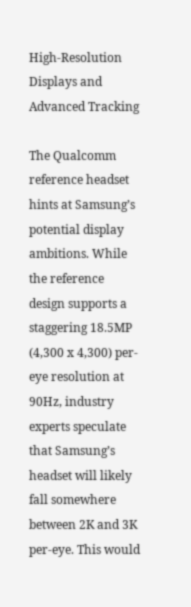High-Resolution Displays and Advanced Tracking

The Qualcomm reference headset hints at Samsung’s potential display ambitions. While the reference design supports a staggering 18.5MP (4,300 x 4,300) per-eye resolution at 90Hz, industry experts speculate that Samsung’s headset will likely fall somewhere between 2K and 3K per-eye. This would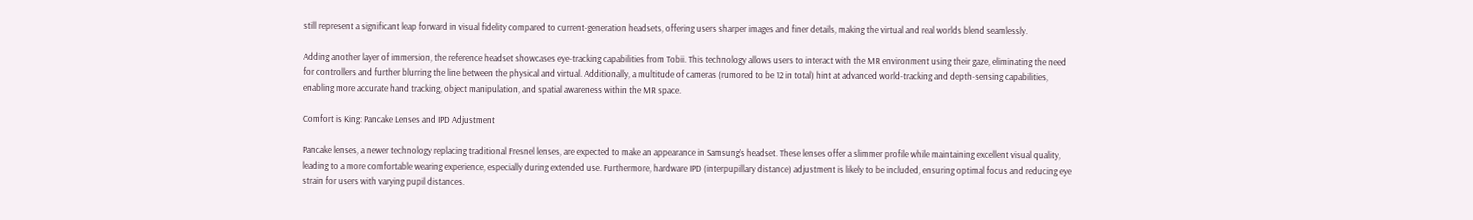still represent a significant leap forward in visual fidelity compared to current-generation headsets, offering users sharper images and finer details, making the virtual and real worlds blend seamlessly.

Adding another layer of immersion, the reference headset showcases eye-tracking capabilities from Tobii. This technology allows users to interact with the MR environment using their gaze, eliminating the need for controllers and further blurring the line between the physical and virtual. Additionally, a multitude of cameras (rumored to be 12 in total) hint at advanced world-tracking and depth-sensing capabilities, enabling more accurate hand tracking, object manipulation, and spatial awareness within the MR space.

Comfort is King: Pancake Lenses and IPD Adjustment

Pancake lenses, a newer technology replacing traditional Fresnel lenses, are expected to make an appearance in Samsung’s headset. These lenses offer a slimmer profile while maintaining excellent visual quality, leading to a more comfortable wearing experience, especially during extended use. Furthermore, hardware IPD (interpupillary distance) adjustment is likely to be included, ensuring optimal focus and reducing eye strain for users with varying pupil distances.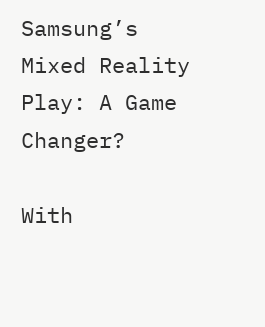Samsung’s Mixed Reality Play: A Game Changer?

With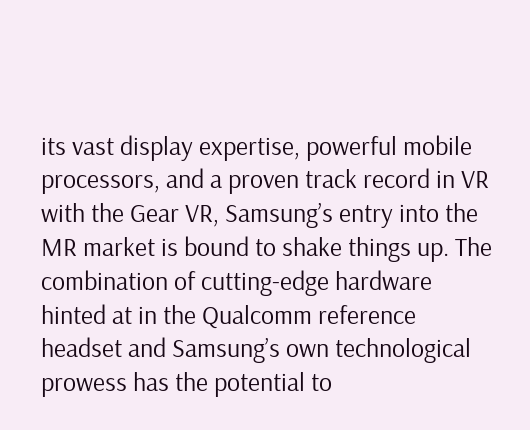its vast display expertise, powerful mobile processors, and a proven track record in VR with the Gear VR, Samsung’s entry into the MR market is bound to shake things up. The combination of cutting-edge hardware hinted at in the Qualcomm reference headset and Samsung’s own technological prowess has the potential to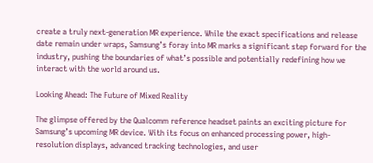create a truly next-generation MR experience. While the exact specifications and release date remain under wraps, Samsung’s foray into MR marks a significant step forward for the industry, pushing the boundaries of what’s possible and potentially redefining how we interact with the world around us.

Looking Ahead: The Future of Mixed Reality

The glimpse offered by the Qualcomm reference headset paints an exciting picture for Samsung’s upcoming MR device. With its focus on enhanced processing power, high-resolution displays, advanced tracking technologies, and user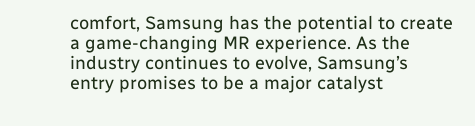comfort, Samsung has the potential to create a game-changing MR experience. As the industry continues to evolve, Samsung’s entry promises to be a major catalyst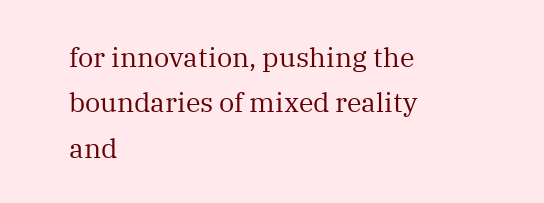for innovation, pushing the boundaries of mixed reality and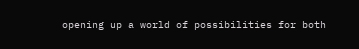opening up a world of possibilities for both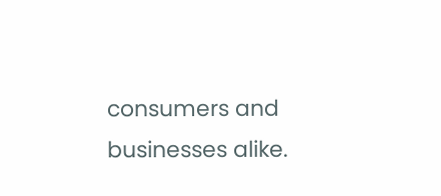consumers and businesses alike.